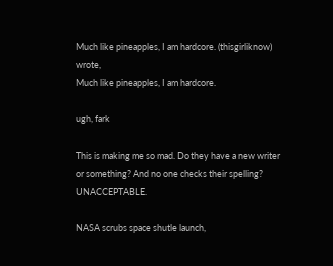Much like pineapples, I am hardcore. (thisgirliknow) wrote,
Much like pineapples, I am hardcore.

ugh, fark

This is making me so mad. Do they have a new writer or something? And no one checks their spelling? UNACCEPTABLE.

NASA scrubs space shutle launch,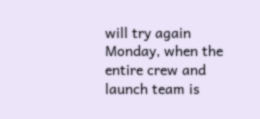will try again Monday, when the entire crew and launch team is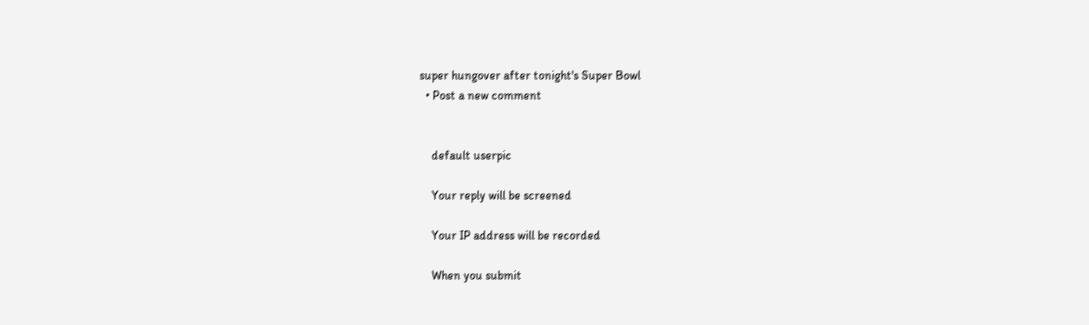super hungover after tonight's Super Bowl
  • Post a new comment


    default userpic

    Your reply will be screened

    Your IP address will be recorded

    When you submit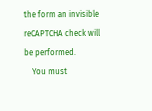the form an invisible reCAPTCHA check will be performed.
    You must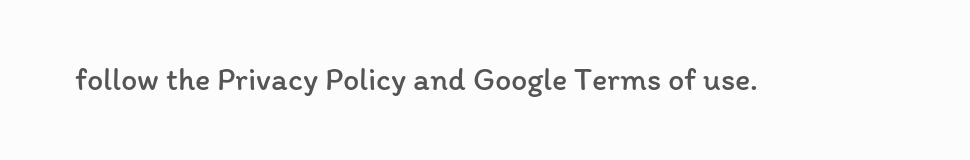follow the Privacy Policy and Google Terms of use.